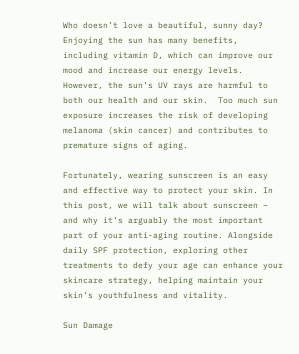Who doesn’t love a beautiful, sunny day?  Enjoying the sun has many benefits, including vitamin D, which can improve our mood and increase our energy levels.  However, the sun’s UV rays are harmful to both our health and our skin.  Too much sun exposure increases the risk of developing melanoma (skin cancer) and contributes to premature signs of aging.

Fortunately, wearing sunscreen is an easy and effective way to protect your skin. In this post, we will talk about sunscreen – and why it’s arguably the most important part of your anti-aging routine. Alongside daily SPF protection, exploring other treatments to defy your age can enhance your skincare strategy, helping maintain your skin’s youthfulness and vitality.

Sun Damage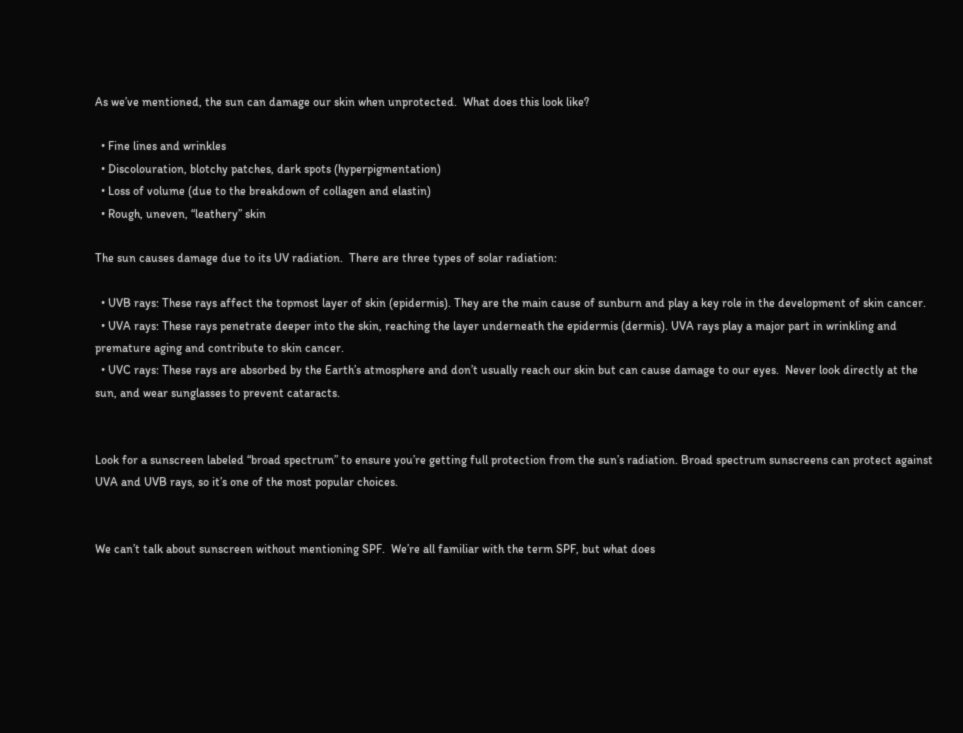As we’ve mentioned, the sun can damage our skin when unprotected.  What does this look like?

  • Fine lines and wrinkles
  • Discolouration, blotchy patches, dark spots (hyperpigmentation)
  • Loss of volume (due to the breakdown of collagen and elastin)
  • Rough, uneven, “leathery” skin

The sun causes damage due to its UV radiation.  There are three types of solar radiation:

  • UVB rays: These rays affect the topmost layer of skin (epidermis). They are the main cause of sunburn and play a key role in the development of skin cancer.
  • UVA rays: These rays penetrate deeper into the skin, reaching the layer underneath the epidermis (dermis). UVA rays play a major part in wrinkling and premature aging and contribute to skin cancer.
  • UVC rays: These rays are absorbed by the Earth’s atmosphere and don’t usually reach our skin but can cause damage to our eyes.  Never look directly at the sun, and wear sunglasses to prevent cataracts.


Look for a sunscreen labeled “broad spectrum” to ensure you’re getting full protection from the sun’s radiation. Broad spectrum sunscreens can protect against UVA and UVB rays, so it’s one of the most popular choices.


We can’t talk about sunscreen without mentioning SPF.  We’re all familiar with the term SPF, but what does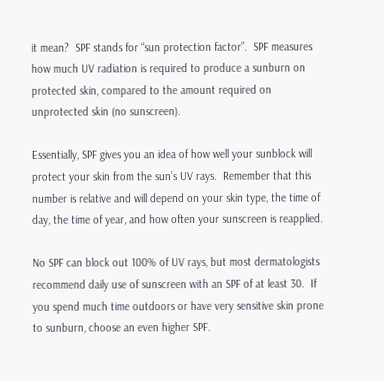it mean?  SPF stands for “sun protection factor”.  SPF measures how much UV radiation is required to produce a sunburn on protected skin, compared to the amount required on unprotected skin (no sunscreen).

Essentially, SPF gives you an idea of how well your sunblock will protect your skin from the sun’s UV rays.  Remember that this number is relative and will depend on your skin type, the time of day, the time of year, and how often your sunscreen is reapplied.

No SPF can block out 100% of UV rays, but most dermatologists recommend daily use of sunscreen with an SPF of at least 30.  If you spend much time outdoors or have very sensitive skin prone to sunburn, choose an even higher SPF.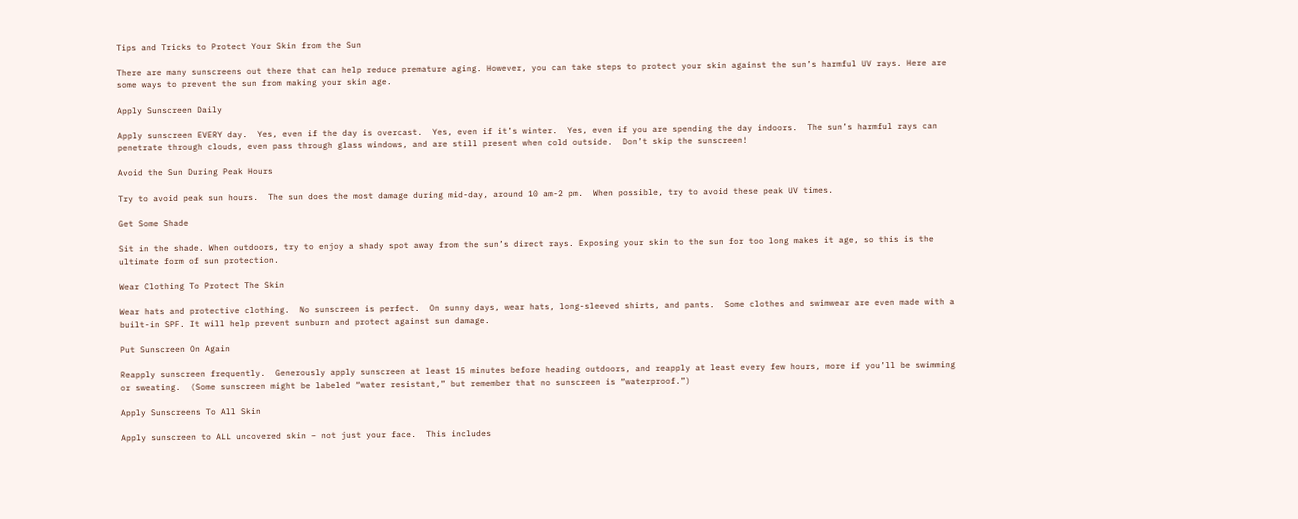Tips and Tricks to Protect Your Skin from the Sun

There are many sunscreens out there that can help reduce premature aging. However, you can take steps to protect your skin against the sun’s harmful UV rays. Here are some ways to prevent the sun from making your skin age.

Apply Sunscreen Daily

Apply sunscreen EVERY day.  Yes, even if the day is overcast.  Yes, even if it’s winter.  Yes, even if you are spending the day indoors.  The sun’s harmful rays can penetrate through clouds, even pass through glass windows, and are still present when cold outside.  Don’t skip the sunscreen!

Avoid the Sun During Peak Hours

Try to avoid peak sun hours.  The sun does the most damage during mid-day, around 10 am-2 pm.  When possible, try to avoid these peak UV times.

Get Some Shade

Sit in the shade. When outdoors, try to enjoy a shady spot away from the sun’s direct rays. Exposing your skin to the sun for too long makes it age, so this is the ultimate form of sun protection.

Wear Clothing To Protect The Skin

Wear hats and protective clothing.  No sunscreen is perfect.  On sunny days, wear hats, long-sleeved shirts, and pants.  Some clothes and swimwear are even made with a built-in SPF. It will help prevent sunburn and protect against sun damage.

Put Sunscreen On Again

Reapply sunscreen frequently.  Generously apply sunscreen at least 15 minutes before heading outdoors, and reapply at least every few hours, more if you’ll be swimming or sweating.  (Some sunscreen might be labeled “water resistant,” but remember that no sunscreen is “waterproof.”)

Apply Sunscreens To All Skin

Apply sunscreen to ALL uncovered skin – not just your face.  This includes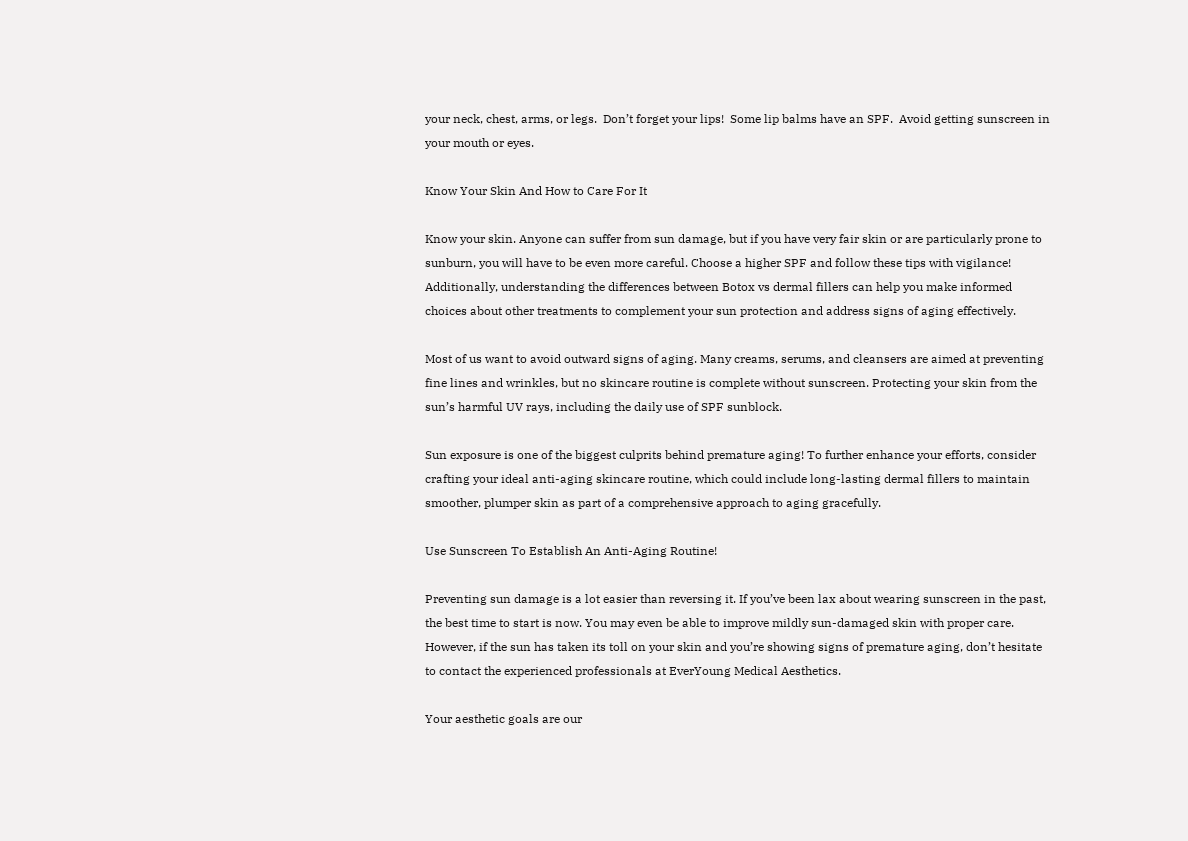your neck, chest, arms, or legs.  Don’t forget your lips!  Some lip balms have an SPF.  Avoid getting sunscreen in your mouth or eyes.

Know Your Skin And How to Care For It

Know your skin. Anyone can suffer from sun damage, but if you have very fair skin or are particularly prone to sunburn, you will have to be even more careful. Choose a higher SPF and follow these tips with vigilance! Additionally, understanding the differences between Botox vs dermal fillers can help you make informed choices about other treatments to complement your sun protection and address signs of aging effectively.

Most of us want to avoid outward signs of aging. Many creams, serums, and cleansers are aimed at preventing fine lines and wrinkles, but no skincare routine is complete without sunscreen. Protecting your skin from the sun’s harmful UV rays, including the daily use of SPF sunblock.

Sun exposure is one of the biggest culprits behind premature aging! To further enhance your efforts, consider crafting your ideal anti-aging skincare routine, which could include long-lasting dermal fillers to maintain smoother, plumper skin as part of a comprehensive approach to aging gracefully.

Use Sunscreen To Establish An Anti-Aging Routine!

Preventing sun damage is a lot easier than reversing it. If you’ve been lax about wearing sunscreen in the past, the best time to start is now. You may even be able to improve mildly sun-damaged skin with proper care. However, if the sun has taken its toll on your skin and you’re showing signs of premature aging, don’t hesitate to contact the experienced professionals at EverYoung Medical Aesthetics.

Your aesthetic goals are our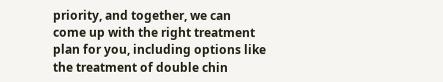priority, and together, we can come up with the right treatment plan for you, including options like the treatment of double chin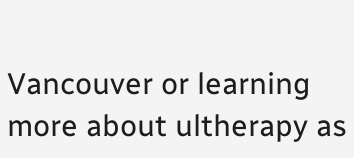Vancouver or learning more about ultherapy as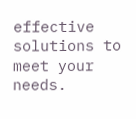effective solutions to meet your needs.